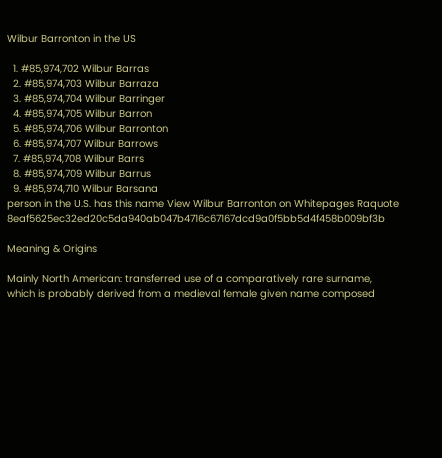Wilbur Barronton in the US

  1. #85,974,702 Wilbur Barras
  2. #85,974,703 Wilbur Barraza
  3. #85,974,704 Wilbur Barringer
  4. #85,974,705 Wilbur Barron
  5. #85,974,706 Wilbur Barronton
  6. #85,974,707 Wilbur Barrows
  7. #85,974,708 Wilbur Barrs
  8. #85,974,709 Wilbur Barrus
  9. #85,974,710 Wilbur Barsana
person in the U.S. has this name View Wilbur Barronton on Whitepages Raquote 8eaf5625ec32ed20c5da940ab047b4716c67167dcd9a0f5bb5d4f458b009bf3b

Meaning & Origins

Mainly North American: transferred use of a comparatively rare surname, which is probably derived from a medieval female given name composed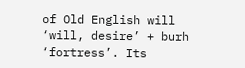of Old English will ‘will, desire’ + burh ‘fortress’. Its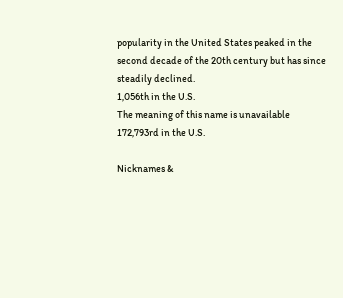popularity in the United States peaked in the second decade of the 20th century but has since steadily declined.
1,056th in the U.S.
The meaning of this name is unavailable
172,793rd in the U.S.

Nicknames &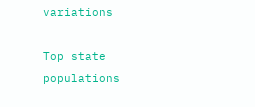variations

Top state populations